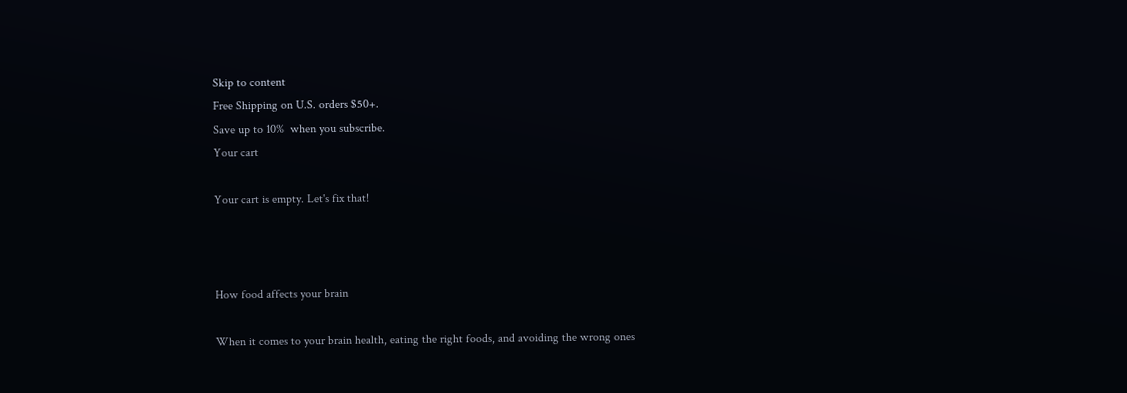Skip to content
Free Shipping on U.S. orders $50+.
Save up to 10%  when you subscribe.
Your cart

Your cart is empty. Let's fix that!



How food affects your brain

When it comes to your brain health, eating the right foods, and avoiding the wrong ones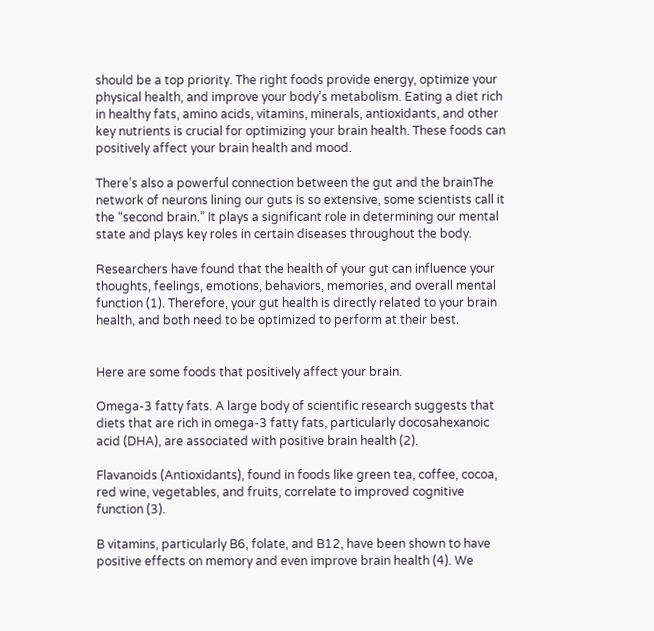should be a top priority. The right foods provide energy, optimize your physical health, and improve your body’s metabolism. Eating a diet rich in healthy fats, amino acids, vitamins, minerals, antioxidants, and other key nutrients is crucial for optimizing your brain health. These foods can positively affect your brain health and mood.

There’s also a powerful connection between the gut and the brainThe network of neurons lining our guts is so extensive, some scientists call it the “second brain.” It plays a significant role in determining our mental state and plays key roles in certain diseases throughout the body.

Researchers have found that the health of your gut can influence your thoughts, feelings, emotions, behaviors, memories, and overall mental function (1). Therefore, your gut health is directly related to your brain health, and both need to be optimized to perform at their best.


Here are some foods that positively affect your brain.

Omega-3 fatty fats. A large body of scientific research suggests that diets that are rich in omega-3 fatty fats, particularly docosahexanoic acid (DHA), are associated with positive brain health (2).

Flavanoids (Antioxidants), found in foods like green tea, coffee, cocoa, red wine, vegetables, and fruits, correlate to improved cognitive function (3).

B vitamins, particularly B6, folate, and B12, have been shown to have positive effects on memory and even improve brain health (4). We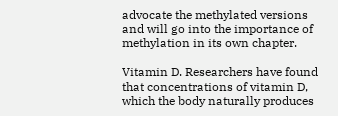advocate the methylated versions and will go into the importance of methylation in its own chapter.

Vitamin D. Researchers have found that concentrations of vitamin D, which the body naturally produces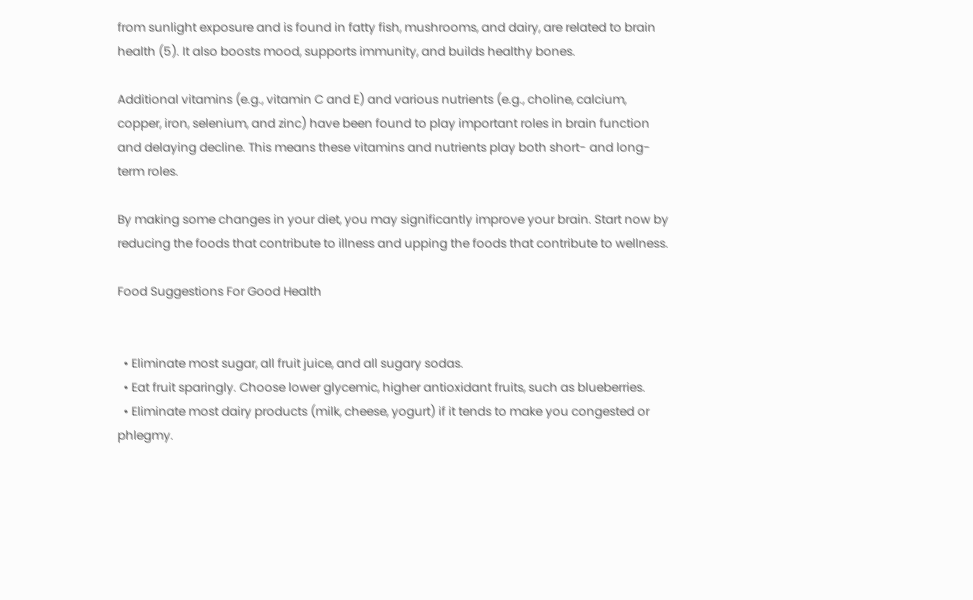from sunlight exposure and is found in fatty fish, mushrooms, and dairy, are related to brain health (5). It also boosts mood, supports immunity, and builds healthy bones.

Additional vitamins (e.g., vitamin C and E) and various nutrients (e.g., choline, calcium, copper, iron, selenium, and zinc) have been found to play important roles in brain function and delaying decline. This means these vitamins and nutrients play both short- and long-term roles.

By making some changes in your diet, you may significantly improve your brain. Start now by reducing the foods that contribute to illness and upping the foods that contribute to wellness.

Food Suggestions For Good Health


  • Eliminate most sugar, all fruit juice, and all sugary sodas.
  • Eat fruit sparingly. Choose lower glycemic, higher antioxidant fruits, such as blueberries.
  • Eliminate most dairy products (milk, cheese, yogurt) if it tends to make you congested or phlegmy.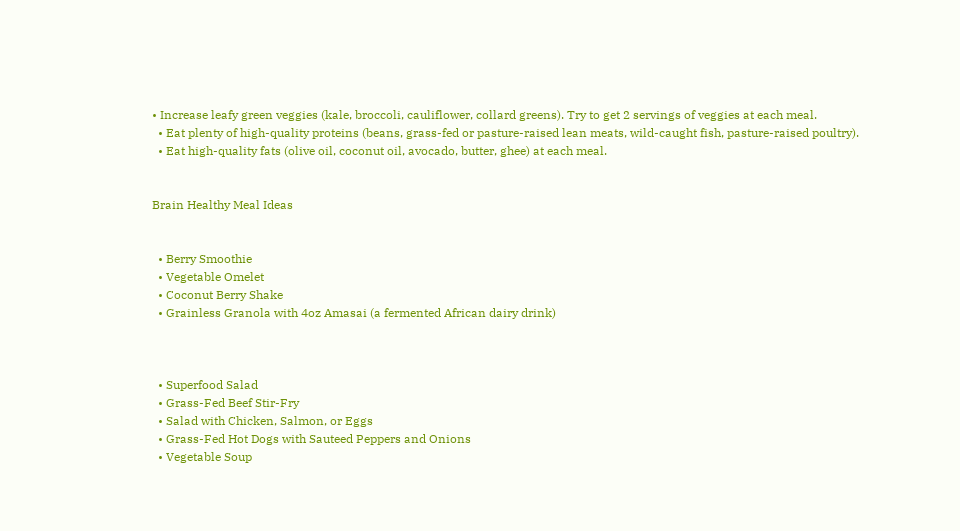• Increase leafy green veggies (kale, broccoli, cauliflower, collard greens). Try to get 2 servings of veggies at each meal.
  • Eat plenty of high-quality proteins (beans, grass-fed or pasture-raised lean meats, wild-caught fish, pasture-raised poultry).
  • Eat high-quality fats (olive oil, coconut oil, avocado, butter, ghee) at each meal.


Brain Healthy Meal Ideas


  • Berry Smoothie
  • Vegetable Omelet
  • Coconut Berry Shake
  • Grainless Granola with 4oz Amasai (a fermented African dairy drink)



  • Superfood Salad
  • Grass-Fed Beef Stir-Fry
  • Salad with Chicken, Salmon, or Eggs
  • Grass-Fed Hot Dogs with Sauteed Peppers and Onions
  • Vegetable Soup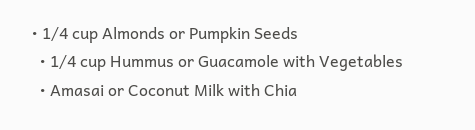• 1/4 cup Almonds or Pumpkin Seeds
  • 1/4 cup Hummus or Guacamole with Vegetables
  • Amasai or Coconut Milk with Chia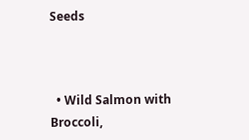Seeds



  • Wild Salmon with Broccoli,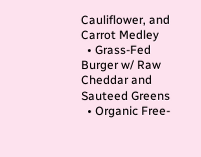Cauliflower, and Carrot Medley
  • Grass-Fed Burger w/ Raw Cheddar and Sauteed Greens
  • Organic Free-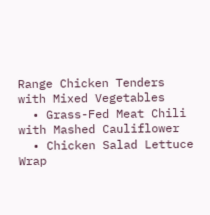Range Chicken Tenders with Mixed Vegetables
  • Grass-Fed Meat Chili with Mashed Cauliflower
  • Chicken Salad Lettuce Wrap